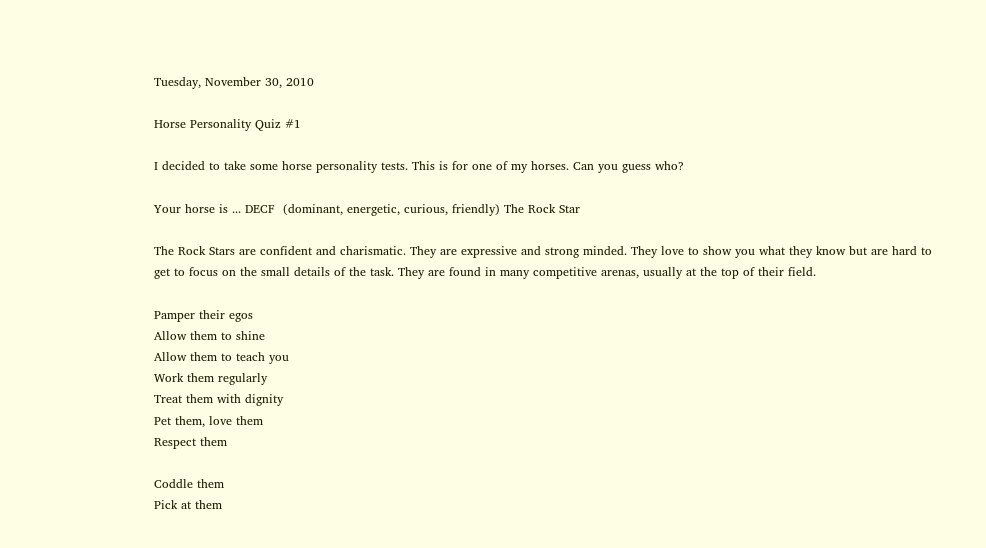Tuesday, November 30, 2010

Horse Personality Quiz #1

I decided to take some horse personality tests. This is for one of my horses. Can you guess who?

Your horse is ... DECF  (dominant, energetic, curious, friendly) The Rock Star

The Rock Stars are confident and charismatic. They are expressive and strong minded. They love to show you what they know but are hard to get to focus on the small details of the task. They are found in many competitive arenas, usually at the top of their field.

Pamper their egos
Allow them to shine
Allow them to teach you
Work them regularly
Treat them with dignity
Pet them, love them
Respect them

Coddle them
Pick at them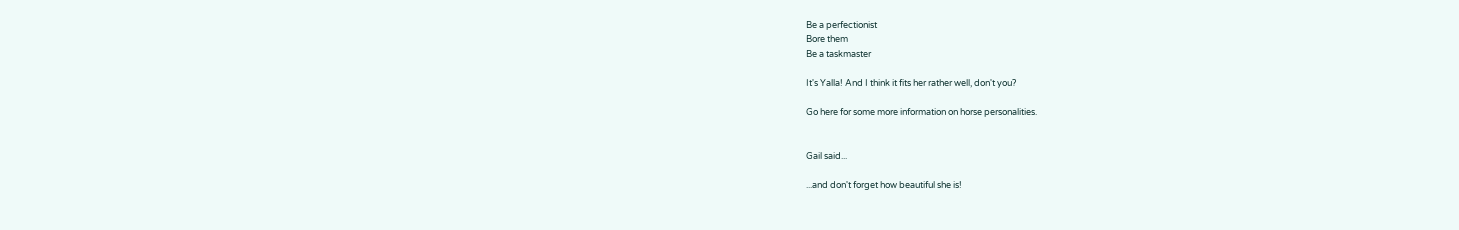Be a perfectionist
Bore them
Be a taskmaster

It's Yalla! And I think it fits her rather well, don't you?

Go here for some more information on horse personalities.


Gail said...

...and don't forget how beautiful she is!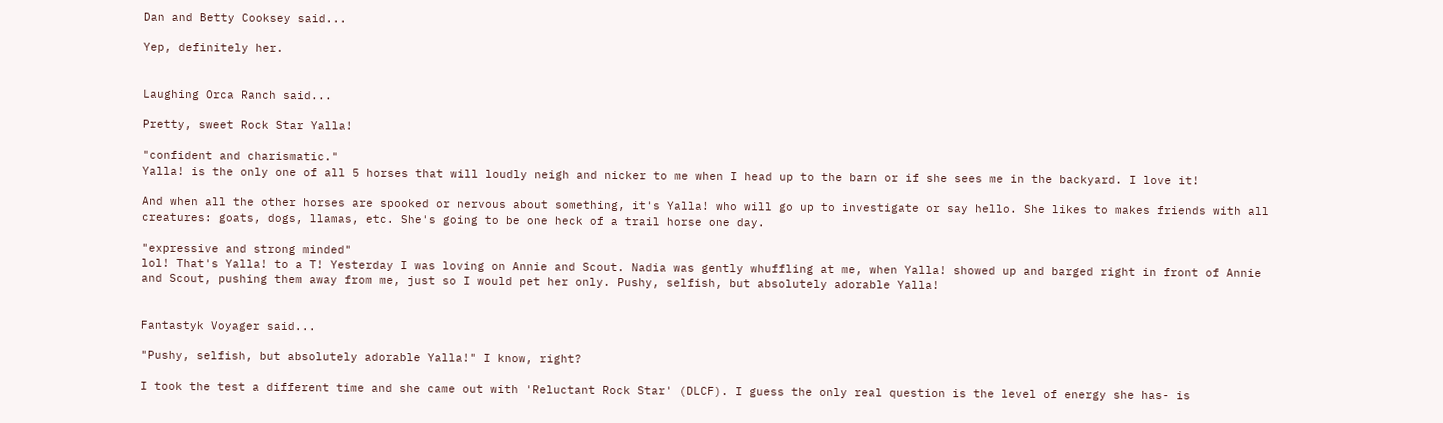Dan and Betty Cooksey said...

Yep, definitely her.


Laughing Orca Ranch said...

Pretty, sweet Rock Star Yalla!

"confident and charismatic."
Yalla! is the only one of all 5 horses that will loudly neigh and nicker to me when I head up to the barn or if she sees me in the backyard. I love it!

And when all the other horses are spooked or nervous about something, it's Yalla! who will go up to investigate or say hello. She likes to makes friends with all creatures: goats, dogs, llamas, etc. She's going to be one heck of a trail horse one day.

"expressive and strong minded"
lol! That's Yalla! to a T! Yesterday I was loving on Annie and Scout. Nadia was gently whuffling at me, when Yalla! showed up and barged right in front of Annie and Scout, pushing them away from me, just so I would pet her only. Pushy, selfish, but absolutely adorable Yalla!


Fantastyk Voyager said...

"Pushy, selfish, but absolutely adorable Yalla!" I know, right?

I took the test a different time and she came out with 'Reluctant Rock Star' (DLCF). I guess the only real question is the level of energy she has- is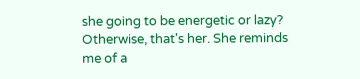she going to be energetic or lazy? Otherwise, that's her. She reminds me of a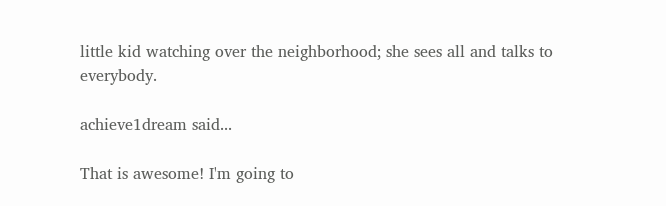little kid watching over the neighborhood; she sees all and talks to everybody.

achieve1dream said...

That is awesome! I'm going to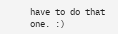have to do that one. :)